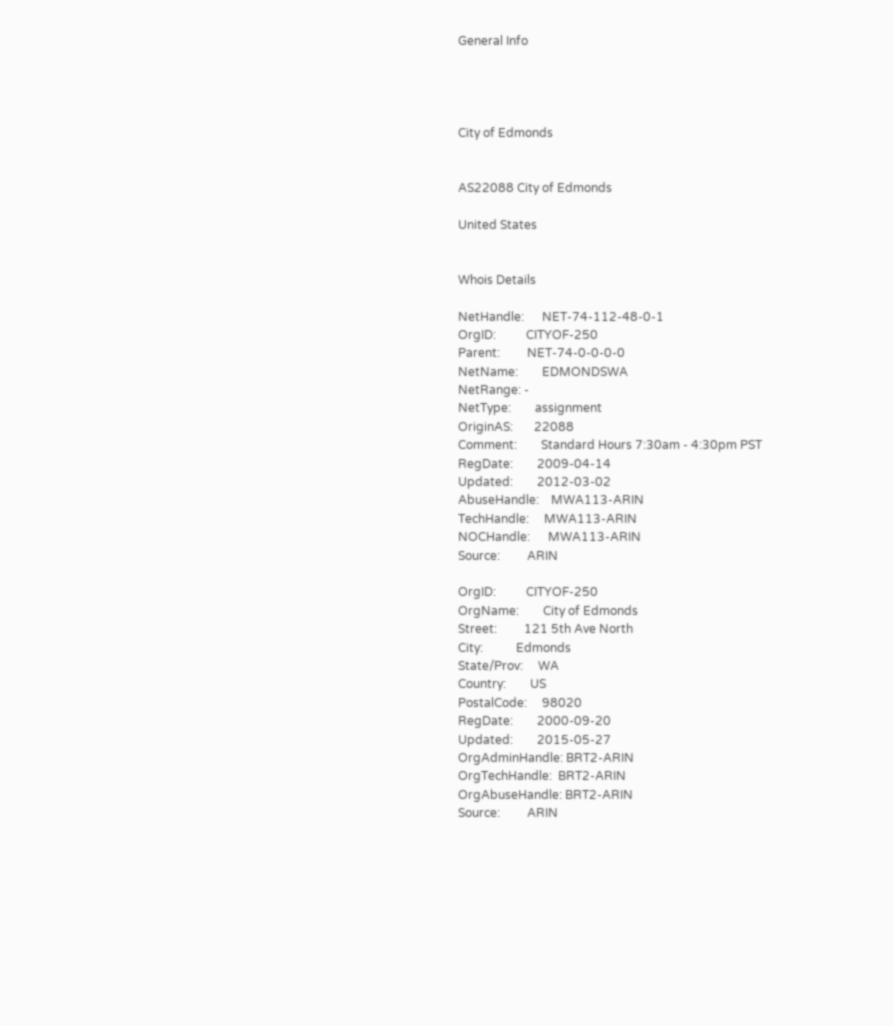General Info




City of Edmonds


AS22088 City of Edmonds

United States


Whois Details

NetHandle:      NET-74-112-48-0-1
OrgID:          CITYOF-250
Parent:         NET-74-0-0-0-0
NetName:        EDMONDSWA
NetRange: -
NetType:        assignment
OriginAS:       22088
Comment:        Standard Hours 7:30am - 4:30pm PST
RegDate:        2009-04-14
Updated:        2012-03-02
AbuseHandle:    MWA113-ARIN
TechHandle:     MWA113-ARIN
NOCHandle:      MWA113-ARIN
Source:         ARIN

OrgID:          CITYOF-250
OrgName:        City of Edmonds
Street:         121 5th Ave North
City:           Edmonds
State/Prov:     WA
Country:        US
PostalCode:     98020
RegDate:        2000-09-20
Updated:        2015-05-27
OrgAdminHandle: BRT2-ARIN
OrgTechHandle:  BRT2-ARIN
OrgAbuseHandle: BRT2-ARIN
Source:         ARIN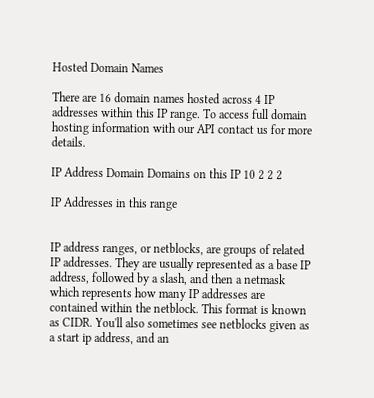Hosted Domain Names

There are 16 domain names hosted across 4 IP addresses within this IP range. To access full domain hosting information with our API contact us for more details.

IP Address Domain Domains on this IP 10 2 2 2

IP Addresses in this range


IP address ranges, or netblocks, are groups of related IP addresses. They are usually represented as a base IP address, followed by a slash, and then a netmask which represents how many IP addresses are contained within the netblock. This format is known as CIDR. You'll also sometimes see netblocks given as a start ip address, and an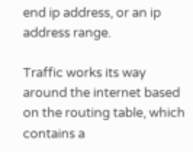end ip address, or an ip address range.

Traffic works its way around the internet based on the routing table, which contains a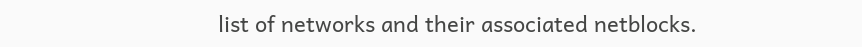list of networks and their associated netblocks.